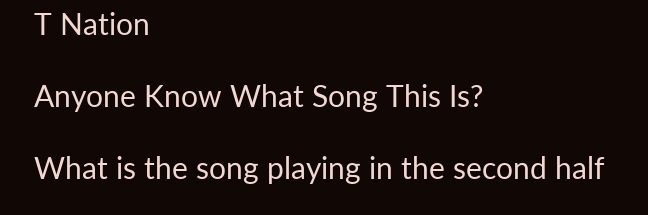T Nation

Anyone Know What Song This Is?

What is the song playing in the second half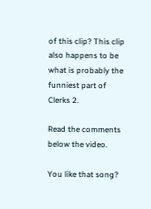of this clip? This clip also happens to be what is probably the funniest part of Clerks 2.

Read the comments below the video.

You like that song?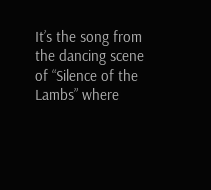It’s the song from the dancing scene of “Silence of the Lambs” where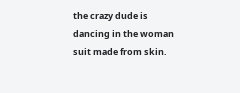the crazy dude is dancing in the woman suit made from skin.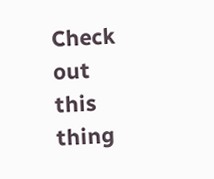Check out this thing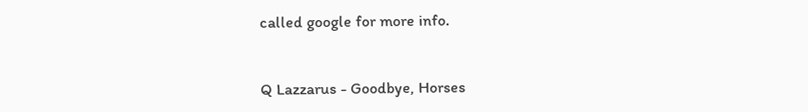called google for more info.


Q Lazzarus - Goodbye, Horses